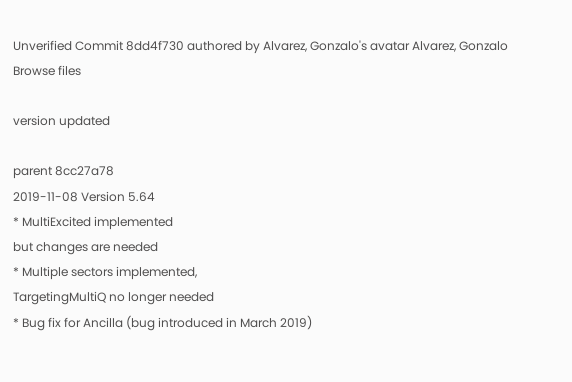Unverified Commit 8dd4f730 authored by Alvarez, Gonzalo's avatar Alvarez, Gonzalo
Browse files

version updated

parent 8cc27a78
2019-11-08 Version 5.64
* MultiExcited implemented
but changes are needed
* Multiple sectors implemented,
TargetingMultiQ no longer needed
* Bug fix for Ancilla (bug introduced in March 2019)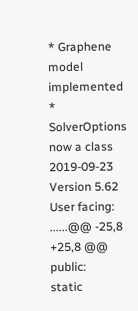* Graphene model implemented
* SolverOptions now a class
2019-09-23 Version 5.62
User facing:
......@@ -25,8 +25,8 @@ public:
static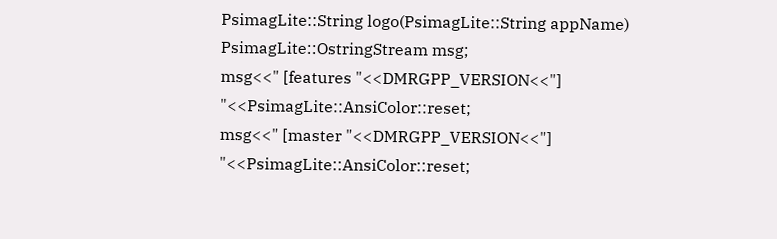PsimagLite::String logo(PsimagLite::String appName)
PsimagLite::OstringStream msg;
msg<<" [features "<<DMRGPP_VERSION<<"] "<<PsimagLite::AnsiColor::reset;
msg<<" [master "<<DMRGPP_VERSION<<"] "<<PsimagLite::AnsiColor::reset;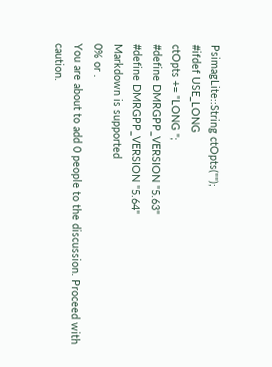PsimagLite::String ctOpts("");
#ifdef USE_LONG
ctOpts += "LONG ";
#define DMRGPP_VERSION "5.63"
#define DMRGPP_VERSION "5.64"
Markdown is supported
0% or .
You are about to add 0 people to the discussion. Proceed with caution.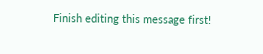Finish editing this message first!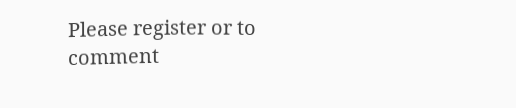Please register or to comment